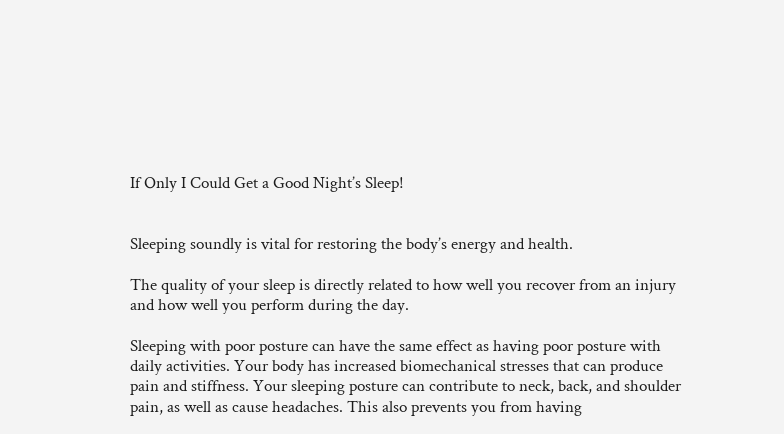If Only I Could Get a Good Night’s Sleep!


Sleeping soundly is vital for restoring the body’s energy and health.

The quality of your sleep is directly related to how well you recover from an injury and how well you perform during the day.

Sleeping with poor posture can have the same effect as having poor posture with daily activities. Your body has increased biomechanical stresses that can produce pain and stiffness. Your sleeping posture can contribute to neck, back, and shoulder pain, as well as cause headaches. This also prevents you from having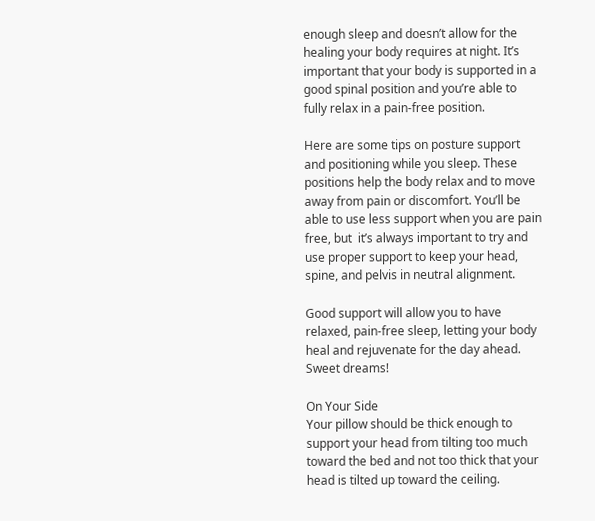enough sleep and doesn’t allow for the healing your body requires at night. It’s important that your body is supported in a good spinal position and you’re able to fully relax in a pain-free position.

Here are some tips on posture support and positioning while you sleep. These positions help the body relax and to move away from pain or discomfort. You’ll be able to use less support when you are pain free, but  it’s always important to try and use proper support to keep your head, spine, and pelvis in neutral alignment.

Good support will allow you to have relaxed, pain-free sleep, letting your body heal and rejuvenate for the day ahead. Sweet dreams!

On Your Side
Your pillow should be thick enough to support your head from tilting too much toward the bed and not too thick that your head is tilted up toward the ceiling.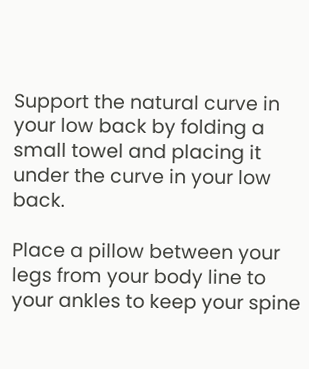Support the natural curve in your low back by folding a small towel and placing it under the curve in your low back.

Place a pillow between your legs from your body line to your ankles to keep your spine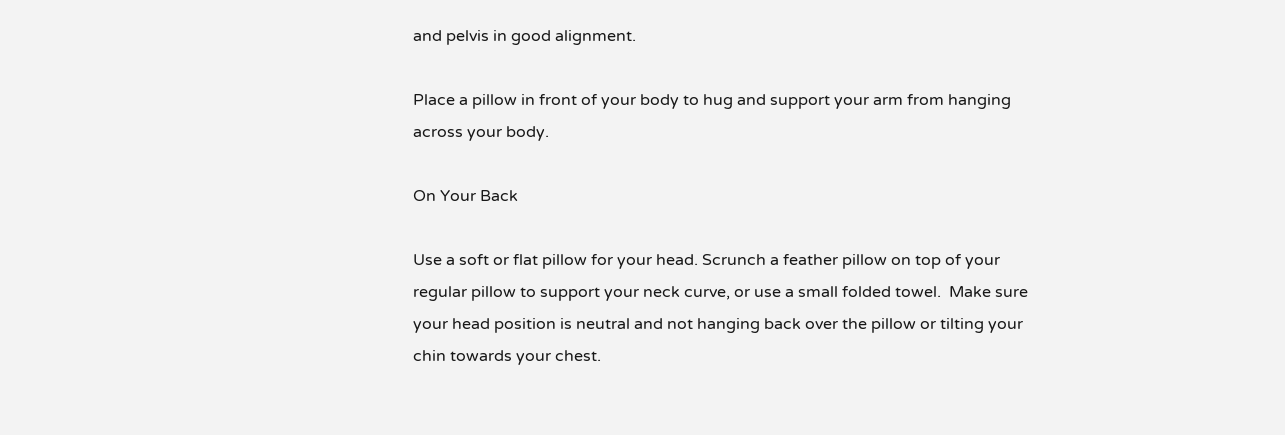and pelvis in good alignment.

Place a pillow in front of your body to hug and support your arm from hanging across your body.

On Your Back

Use a soft or flat pillow for your head. Scrunch a feather pillow on top of your regular pillow to support your neck curve, or use a small folded towel.  Make sure your head position is neutral and not hanging back over the pillow or tilting your chin towards your chest.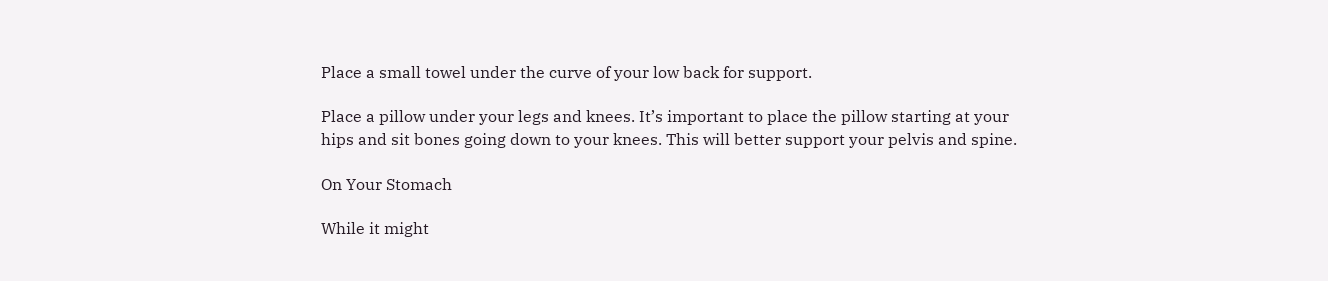Place a small towel under the curve of your low back for support.

Place a pillow under your legs and knees. It’s important to place the pillow starting at your hips and sit bones going down to your knees. This will better support your pelvis and spine.

On Your Stomach

While it might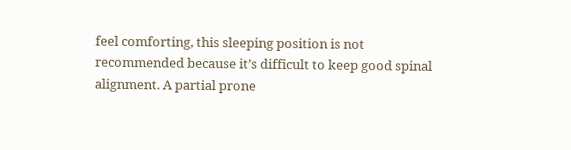feel comforting, this sleeping position is not recommended because it’s difficult to keep good spinal alignment. A partial prone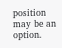position may be an option.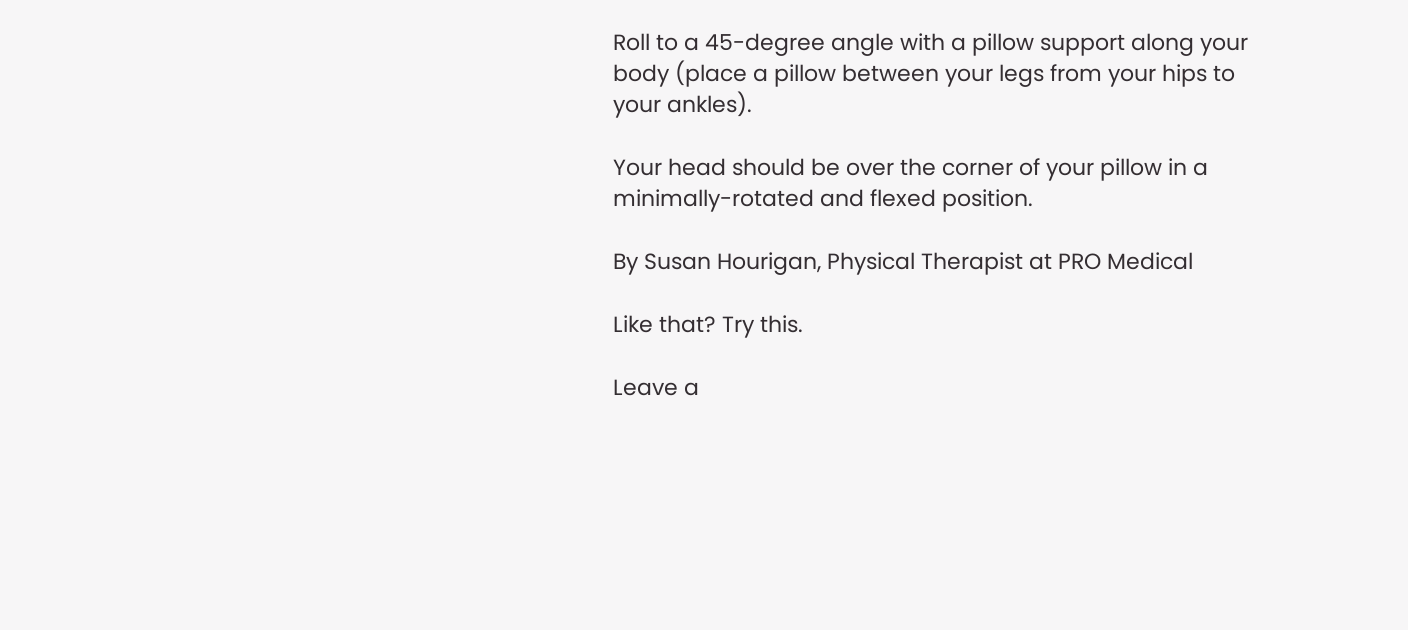Roll to a 45-degree angle with a pillow support along your body (place a pillow between your legs from your hips to your ankles).

Your head should be over the corner of your pillow in a minimally-rotated and flexed position.

By Susan Hourigan, Physical Therapist at PRO Medical

Like that? Try this.

Leave a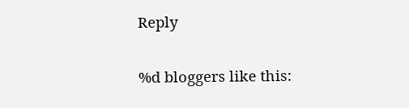Reply

%d bloggers like this: